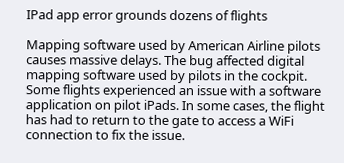IPad app error grounds dozens of flights

Mapping software used by American Airline pilots causes massive delays. The bug affected digital mapping software used by pilots in the cockpit. Some flights experienced an issue with a software application on pilot iPads. In some cases, the flight has had to return to the gate to access a WiFi connection to fix the issue.